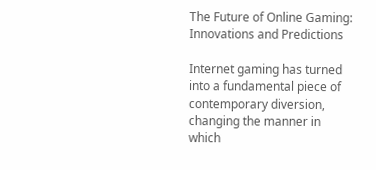The Future of Online Gaming: Innovations and Predictions

Internet gaming has turned into a fundamental piece of contemporary diversion, changing the manner in which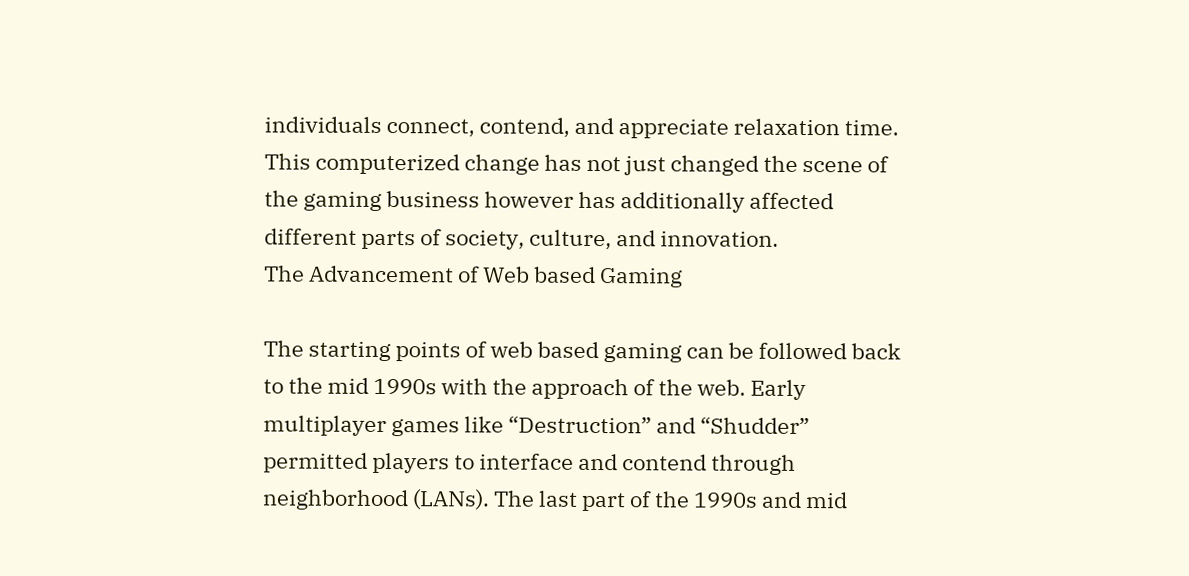individuals connect, contend, and appreciate relaxation time. This computerized change has not just changed the scene of the gaming business however has additionally affected different parts of society, culture, and innovation.
The Advancement of Web based Gaming

The starting points of web based gaming can be followed back to the mid 1990s with the approach of the web. Early multiplayer games like “Destruction” and “Shudder” permitted players to interface and contend through neighborhood (LANs). The last part of the 1990s and mid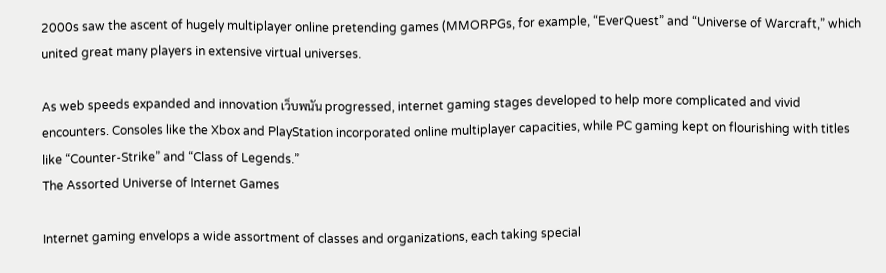2000s saw the ascent of hugely multiplayer online pretending games (MMORPGs, for example, “EverQuest” and “Universe of Warcraft,” which united great many players in extensive virtual universes.

As web speeds expanded and innovation เว็บพนัน progressed, internet gaming stages developed to help more complicated and vivid encounters. Consoles like the Xbox and PlayStation incorporated online multiplayer capacities, while PC gaming kept on flourishing with titles like “Counter-Strike” and “Class of Legends.”
The Assorted Universe of Internet Games

Internet gaming envelops a wide assortment of classes and organizations, each taking special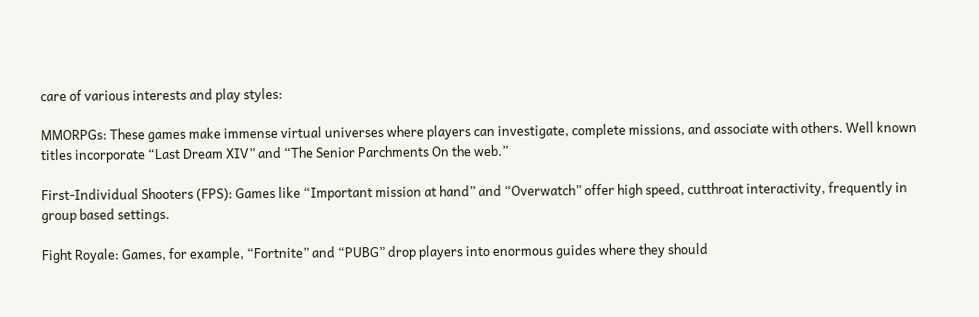care of various interests and play styles:

MMORPGs: These games make immense virtual universes where players can investigate, complete missions, and associate with others. Well known titles incorporate “Last Dream XIV” and “The Senior Parchments On the web.”

First-Individual Shooters (FPS): Games like “Important mission at hand” and “Overwatch” offer high speed, cutthroat interactivity, frequently in group based settings.

Fight Royale: Games, for example, “Fortnite” and “PUBG” drop players into enormous guides where they should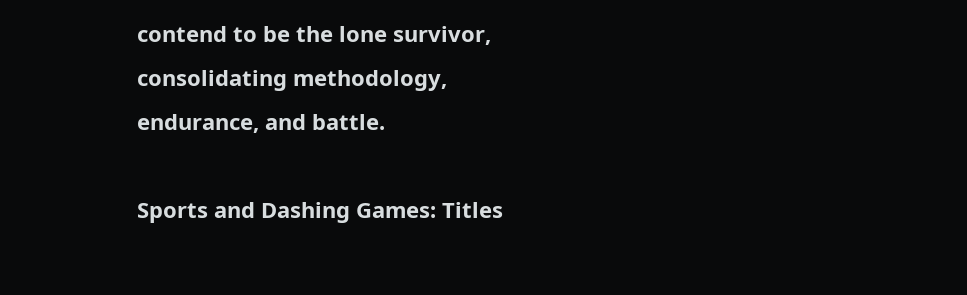contend to be the lone survivor, consolidating methodology, endurance, and battle.

Sports and Dashing Games: Titles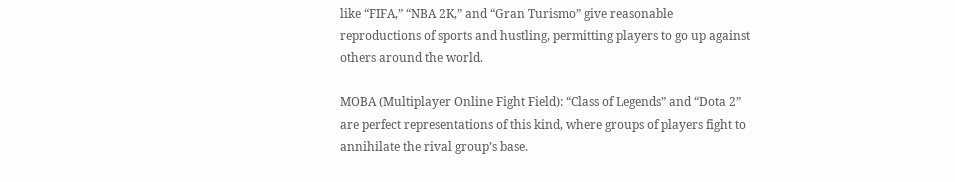like “FIFA,” “NBA 2K,” and “Gran Turismo” give reasonable reproductions of sports and hustling, permitting players to go up against others around the world.

MOBA (Multiplayer Online Fight Field): “Class of Legends” and “Dota 2” are perfect representations of this kind, where groups of players fight to annihilate the rival group’s base.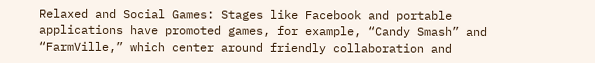Relaxed and Social Games: Stages like Facebook and portable applications have promoted games, for example, “Candy Smash” and “FarmVille,” which center around friendly collaboration and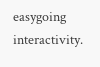easygoing interactivity.